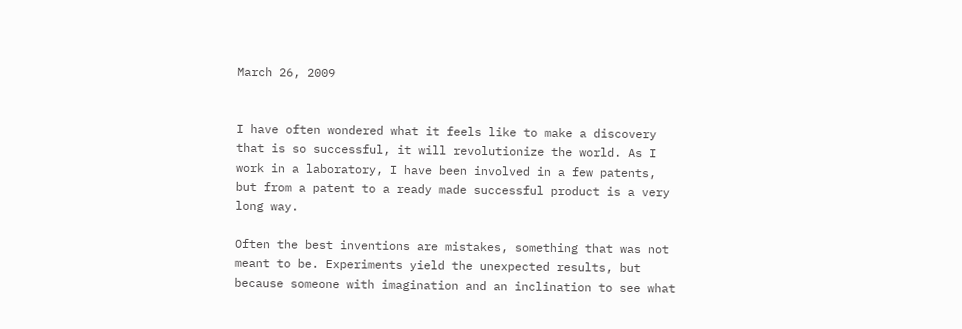March 26, 2009


I have often wondered what it feels like to make a discovery that is so successful, it will revolutionize the world. As I work in a laboratory, I have been involved in a few patents, but from a patent to a ready made successful product is a very long way.

Often the best inventions are mistakes, something that was not meant to be. Experiments yield the unexpected results, but because someone with imagination and an inclination to see what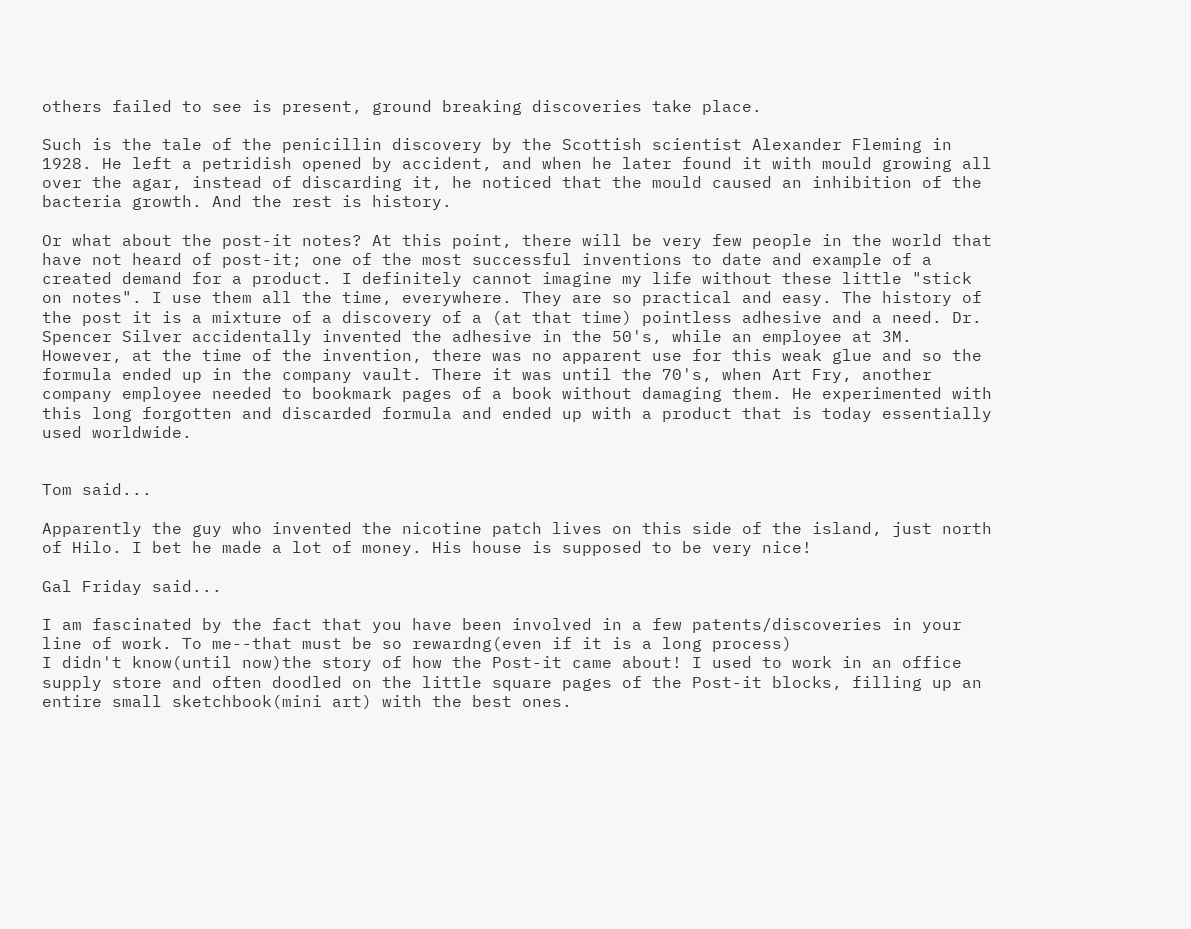others failed to see is present, ground breaking discoveries take place.

Such is the tale of the penicillin discovery by the Scottish scientist Alexander Fleming in 1928. He left a petridish opened by accident, and when he later found it with mould growing all over the agar, instead of discarding it, he noticed that the mould caused an inhibition of the bacteria growth. And the rest is history.

Or what about the post-it notes? At this point, there will be very few people in the world that have not heard of post-it; one of the most successful inventions to date and example of a created demand for a product. I definitely cannot imagine my life without these little "stick on notes". I use them all the time, everywhere. They are so practical and easy. The history of the post it is a mixture of a discovery of a (at that time) pointless adhesive and a need. Dr. Spencer Silver accidentally invented the adhesive in the 50's, while an employee at 3M. However, at the time of the invention, there was no apparent use for this weak glue and so the formula ended up in the company vault. There it was until the 70's, when Art Fry, another company employee needed to bookmark pages of a book without damaging them. He experimented with this long forgotten and discarded formula and ended up with a product that is today essentially used worldwide.


Tom said...

Apparently the guy who invented the nicotine patch lives on this side of the island, just north of Hilo. I bet he made a lot of money. His house is supposed to be very nice!

Gal Friday said...

I am fascinated by the fact that you have been involved in a few patents/discoveries in your line of work. To me--that must be so rewardng(even if it is a long process)
I didn't know(until now)the story of how the Post-it came about! I used to work in an office supply store and often doodled on the little square pages of the Post-it blocks, filling up an entire small sketchbook(mini art) with the best ones.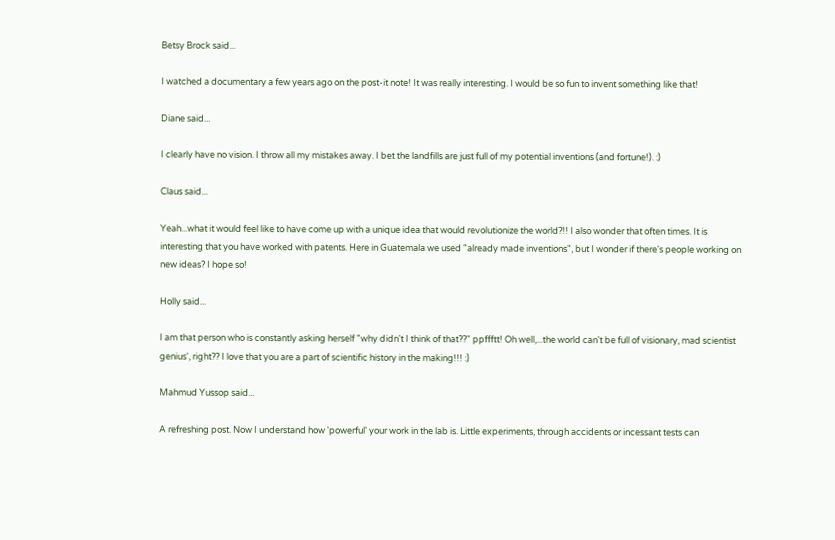Betsy Brock said...

I watched a documentary a few years ago on the post-it note! It was really interesting. I would be so fun to invent something like that!

Diane said...

I clearly have no vision. I throw all my mistakes away. I bet the landfills are just full of my potential inventions (and fortune!). :)

Claus said...

Yeah...what it would feel like to have come up with a unique idea that would revolutionize the world?!! I also wonder that often times. It is interesting that you have worked with patents. Here in Guatemala we used "already made inventions", but I wonder if there's people working on new ideas? I hope so!

Holly said...

I am that person who is constantly asking herself "why didn't I think of that??" ppffftt! Oh well,...the world can't be full of visionary, mad scientist genius', right?? I love that you are a part of scientific history in the making!!! :)

Mahmud Yussop said...

A refreshing post. Now I understand how 'powerful' your work in the lab is. Little experiments, through accidents or incessant tests can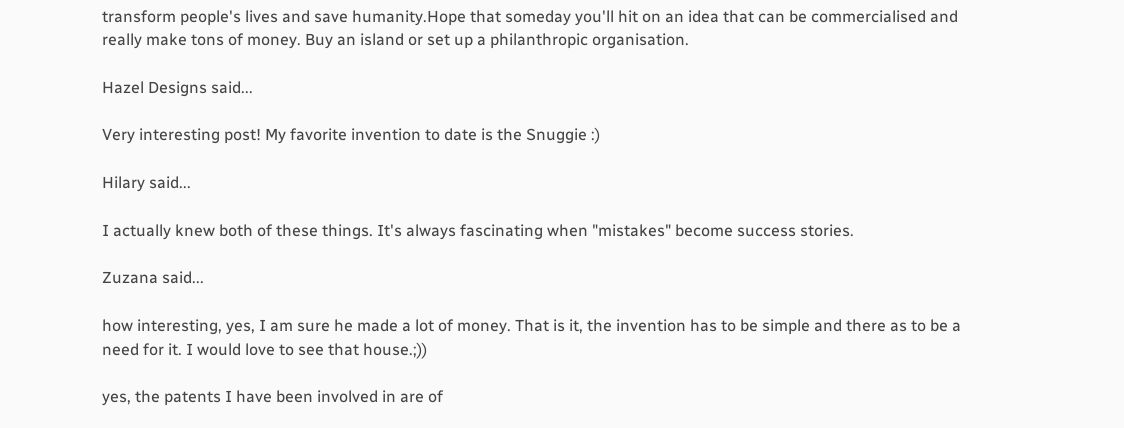transform people's lives and save humanity.Hope that someday you'll hit on an idea that can be commercialised and really make tons of money. Buy an island or set up a philanthropic organisation.

Hazel Designs said...

Very interesting post! My favorite invention to date is the Snuggie :)

Hilary said...

I actually knew both of these things. It's always fascinating when "mistakes" become success stories.

Zuzana said...

how interesting, yes, I am sure he made a lot of money. That is it, the invention has to be simple and there as to be a need for it. I would love to see that house.;))

yes, the patents I have been involved in are of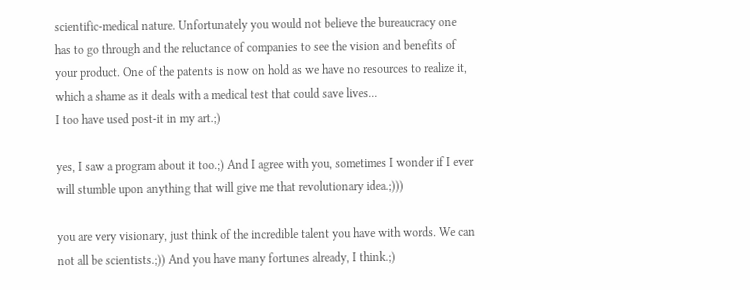scientific-medical nature. Unfortunately you would not believe the bureaucracy one has to go through and the reluctance of companies to see the vision and benefits of your product. One of the patents is now on hold as we have no resources to realize it, which a shame as it deals with a medical test that could save lives...
I too have used post-it in my art.;)

yes, I saw a program about it too.;) And I agree with you, sometimes I wonder if I ever will stumble upon anything that will give me that revolutionary idea.;)))

you are very visionary, just think of the incredible talent you have with words. We can not all be scientists.;)) And you have many fortunes already, I think.;)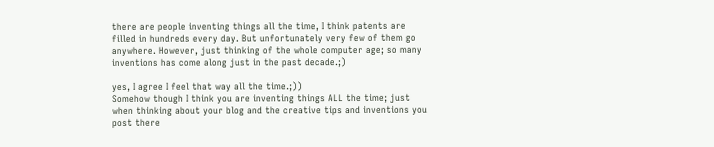there are people inventing things all the time, I think patents are filled in hundreds every day. But unfortunately very few of them go anywhere. However, just thinking of the whole computer age; so many inventions has come along just in the past decade.;)

yes, I agree I feel that way all the time.;))
Somehow though I think you are inventing things ALL the time; just when thinking about your blog and the creative tips and inventions you post there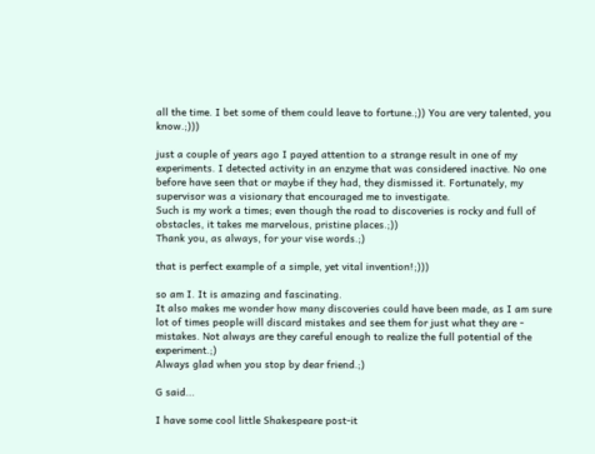all the time. I bet some of them could leave to fortune.;)) You are very talented, you know.;)))

just a couple of years ago I payed attention to a strange result in one of my experiments. I detected activity in an enzyme that was considered inactive. No one before have seen that or maybe if they had, they dismissed it. Fortunately, my supervisor was a visionary that encouraged me to investigate.
Such is my work a times; even though the road to discoveries is rocky and full of obstacles, it takes me marvelous, pristine places.;))
Thank you, as always, for your vise words.;)

that is perfect example of a simple, yet vital invention!;)))

so am I. It is amazing and fascinating.
It also makes me wonder how many discoveries could have been made, as I am sure lot of times people will discard mistakes and see them for just what they are - mistakes. Not always are they careful enough to realize the full potential of the experiment.;)
Always glad when you stop by dear friend.;)

G said...

I have some cool little Shakespeare post-it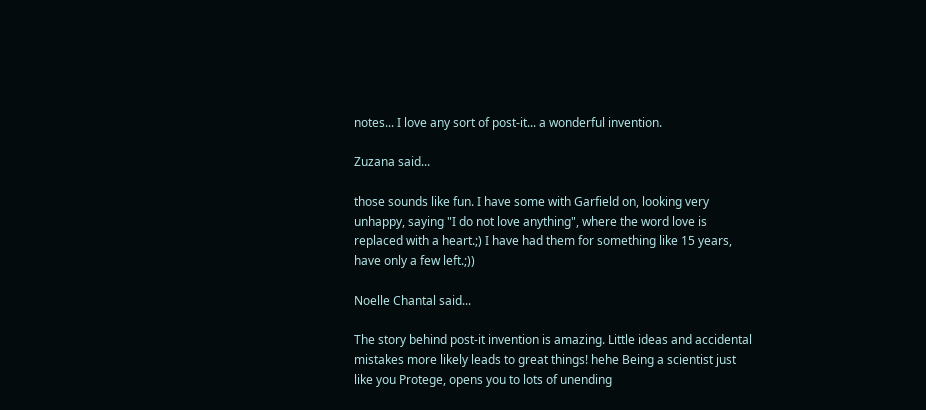notes... I love any sort of post-it... a wonderful invention.

Zuzana said...

those sounds like fun. I have some with Garfield on, looking very unhappy, saying "I do not love anything", where the word love is replaced with a heart.;) I have had them for something like 15 years, have only a few left.;))

Noelle Chantal said...

The story behind post-it invention is amazing. Little ideas and accidental mistakes more likely leads to great things! hehe Being a scientist just like you Protege, opens you to lots of unending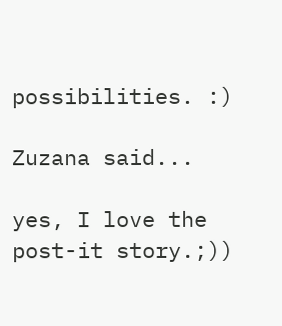possibilities. :)

Zuzana said...

yes, I love the post-it story.;))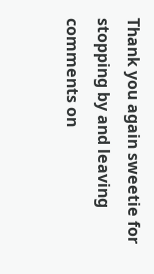Thank you again sweetie for stopping by and leaving comments on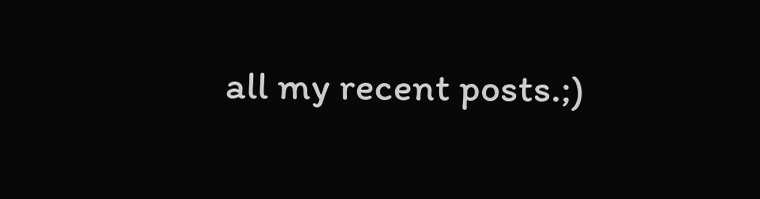all my recent posts.;)